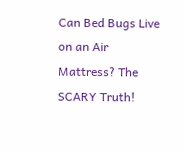Can Bed Bugs Live on an Air Mattress? The SCARY Truth!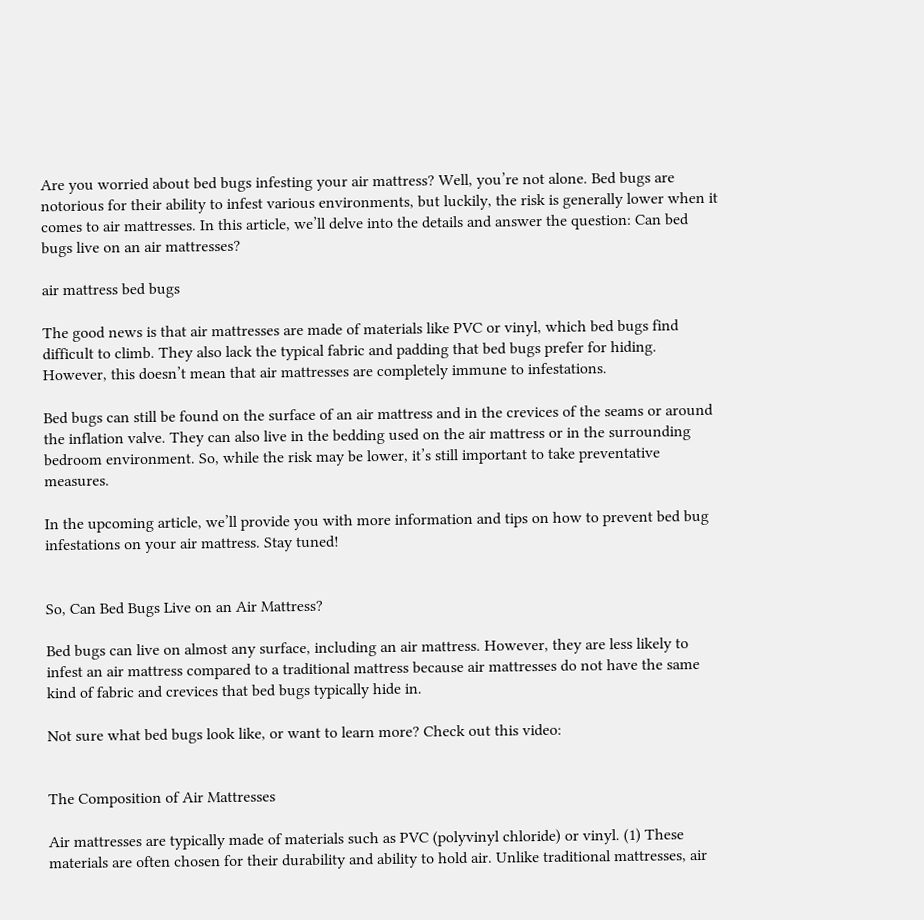Are you worried about bed bugs infesting your air mattress? Well, you’re not alone. Bed bugs are notorious for their ability to infest various environments, but luckily, the risk is generally lower when it comes to air mattresses. In this article, we’ll delve into the details and answer the question: Can bed bugs live on an air mattresses?

air mattress bed bugs

The good news is that air mattresses are made of materials like PVC or vinyl, which bed bugs find difficult to climb. They also lack the typical fabric and padding that bed bugs prefer for hiding. However, this doesn’t mean that air mattresses are completely immune to infestations.

Bed bugs can still be found on the surface of an air mattress and in the crevices of the seams or around the inflation valve. They can also live in the bedding used on the air mattress or in the surrounding bedroom environment. So, while the risk may be lower, it’s still important to take preventative measures.

In the upcoming article, we’ll provide you with more information and tips on how to prevent bed bug infestations on your air mattress. Stay tuned!


So, Can Bed Bugs Live on an Air Mattress?

Bed bugs can live on almost any surface, including an air mattress. However, they are less likely to infest an air mattress compared to a traditional mattress because air mattresses do not have the same kind of fabric and crevices that bed bugs typically hide in.

Not sure what bed bugs look like, or want to learn more? Check out this video:


The Composition of Air Mattresses

Air mattresses are typically made of materials such as PVC (polyvinyl chloride) or vinyl. (1) These materials are often chosen for their durability and ability to hold air. Unlike traditional mattresses, air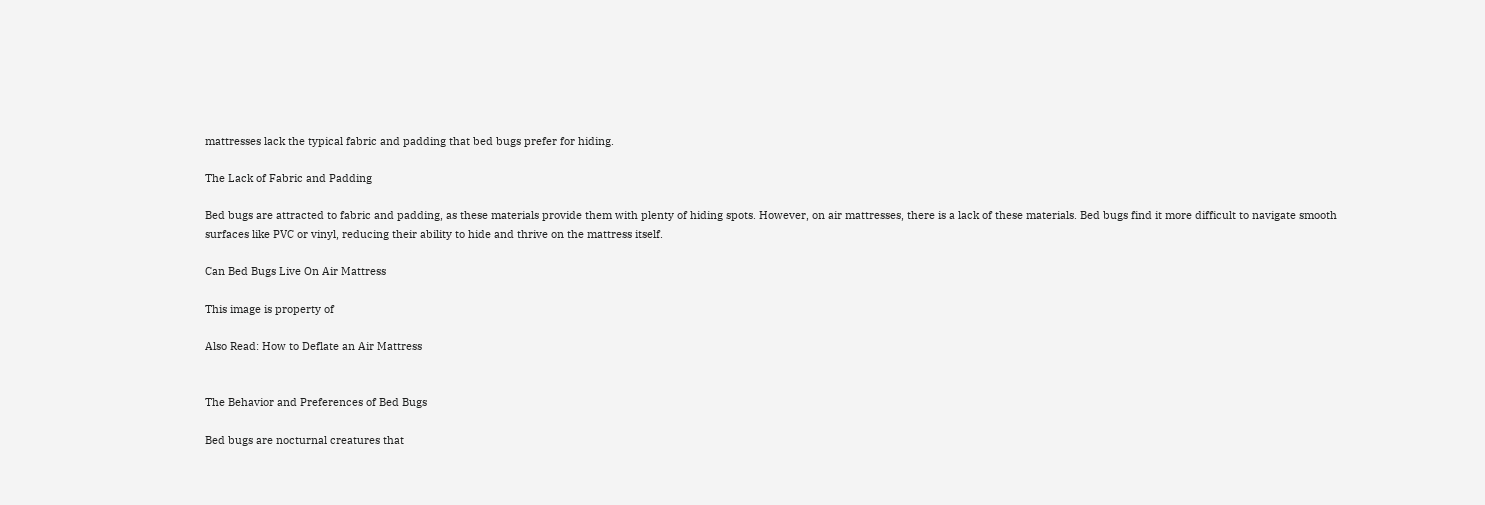mattresses lack the typical fabric and padding that bed bugs prefer for hiding.

The Lack of Fabric and Padding

Bed bugs are attracted to fabric and padding, as these materials provide them with plenty of hiding spots. However, on air mattresses, there is a lack of these materials. Bed bugs find it more difficult to navigate smooth surfaces like PVC or vinyl, reducing their ability to hide and thrive on the mattress itself.

Can Bed Bugs Live On Air Mattress

This image is property of

Also Read: How to Deflate an Air Mattress


The Behavior and Preferences of Bed Bugs

Bed bugs are nocturnal creatures that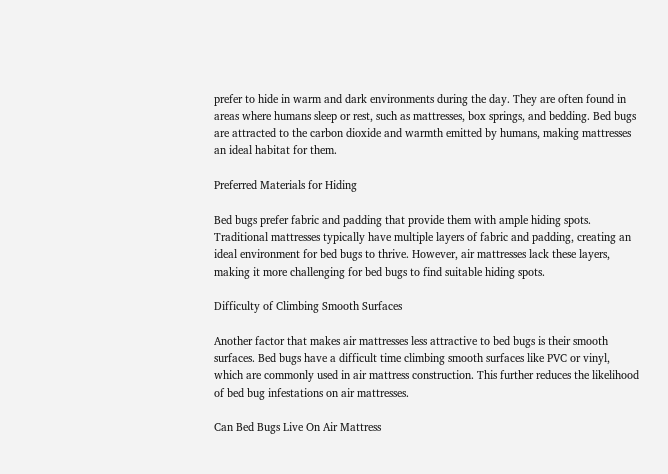prefer to hide in warm and dark environments during the day. They are often found in areas where humans sleep or rest, such as mattresses, box springs, and bedding. Bed bugs are attracted to the carbon dioxide and warmth emitted by humans, making mattresses an ideal habitat for them.

Preferred Materials for Hiding

Bed bugs prefer fabric and padding that provide them with ample hiding spots. Traditional mattresses typically have multiple layers of fabric and padding, creating an ideal environment for bed bugs to thrive. However, air mattresses lack these layers, making it more challenging for bed bugs to find suitable hiding spots.

Difficulty of Climbing Smooth Surfaces

Another factor that makes air mattresses less attractive to bed bugs is their smooth surfaces. Bed bugs have a difficult time climbing smooth surfaces like PVC or vinyl, which are commonly used in air mattress construction. This further reduces the likelihood of bed bug infestations on air mattresses.

Can Bed Bugs Live On Air Mattress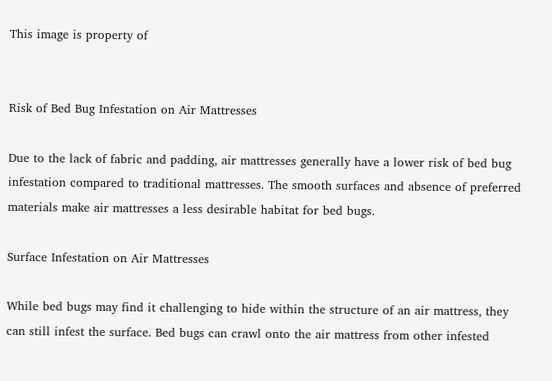This image is property of


Risk of Bed Bug Infestation on Air Mattresses

Due to the lack of fabric and padding, air mattresses generally have a lower risk of bed bug infestation compared to traditional mattresses. The smooth surfaces and absence of preferred materials make air mattresses a less desirable habitat for bed bugs.

Surface Infestation on Air Mattresses

While bed bugs may find it challenging to hide within the structure of an air mattress, they can still infest the surface. Bed bugs can crawl onto the air mattress from other infested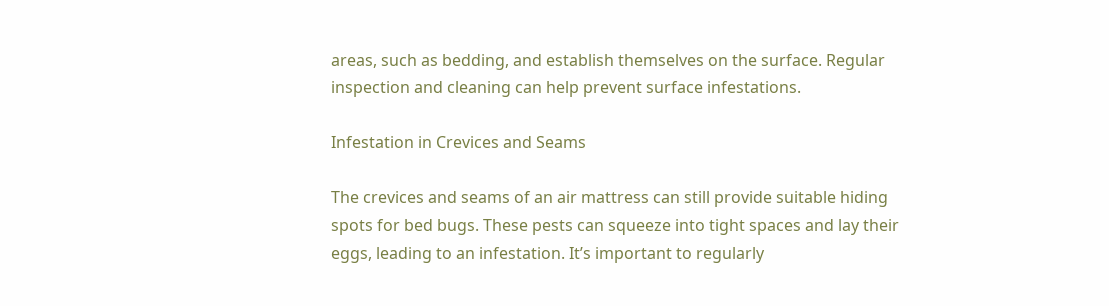areas, such as bedding, and establish themselves on the surface. Regular inspection and cleaning can help prevent surface infestations.

Infestation in Crevices and Seams

The crevices and seams of an air mattress can still provide suitable hiding spots for bed bugs. These pests can squeeze into tight spaces and lay their eggs, leading to an infestation. It’s important to regularly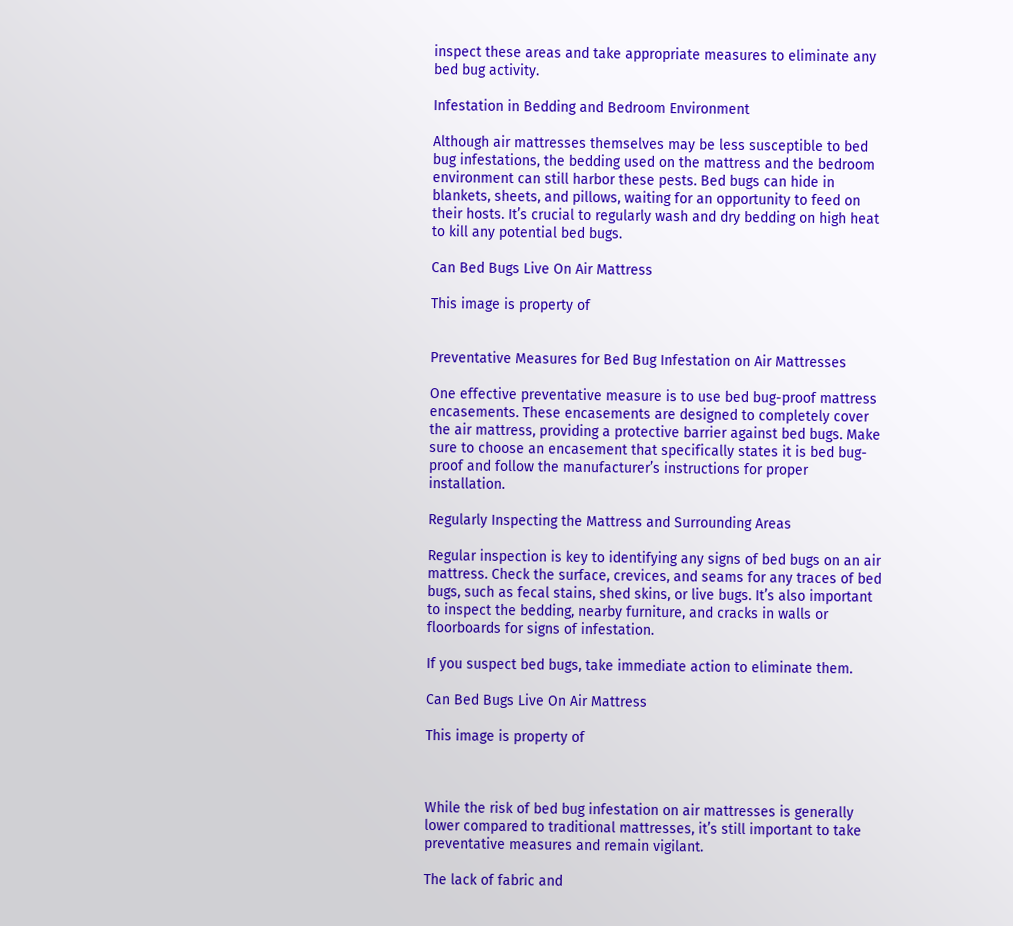inspect these areas and take appropriate measures to eliminate any bed bug activity.

Infestation in Bedding and Bedroom Environment

Although air mattresses themselves may be less susceptible to bed bug infestations, the bedding used on the mattress and the bedroom environment can still harbor these pests. Bed bugs can hide in blankets, sheets, and pillows, waiting for an opportunity to feed on their hosts. It’s crucial to regularly wash and dry bedding on high heat to kill any potential bed bugs.

Can Bed Bugs Live On Air Mattress

This image is property of


Preventative Measures for Bed Bug Infestation on Air Mattresses

One effective preventative measure is to use bed bug-proof mattress encasements. These encasements are designed to completely cover the air mattress, providing a protective barrier against bed bugs. Make sure to choose an encasement that specifically states it is bed bug-proof and follow the manufacturer’s instructions for proper installation.

Regularly Inspecting the Mattress and Surrounding Areas

Regular inspection is key to identifying any signs of bed bugs on an air mattress. Check the surface, crevices, and seams for any traces of bed bugs, such as fecal stains, shed skins, or live bugs. It’s also important to inspect the bedding, nearby furniture, and cracks in walls or floorboards for signs of infestation.

If you suspect bed bugs, take immediate action to eliminate them.

Can Bed Bugs Live On Air Mattress

This image is property of



While the risk of bed bug infestation on air mattresses is generally lower compared to traditional mattresses, it’s still important to take preventative measures and remain vigilant.

The lack of fabric and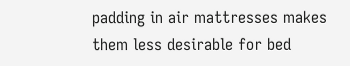padding in air mattresses makes them less desirable for bed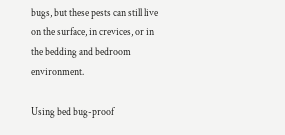bugs, but these pests can still live on the surface, in crevices, or in the bedding and bedroom environment.

Using bed bug-proof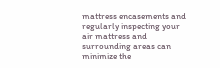mattress encasements and regularly inspecting your air mattress and surrounding areas can minimize the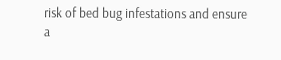risk of bed bug infestations and ensure a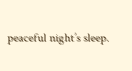peaceful night’s sleep.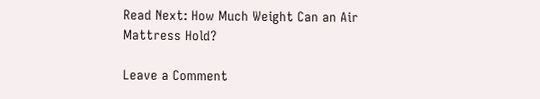Read Next: How Much Weight Can an Air Mattress Hold?

Leave a Comment